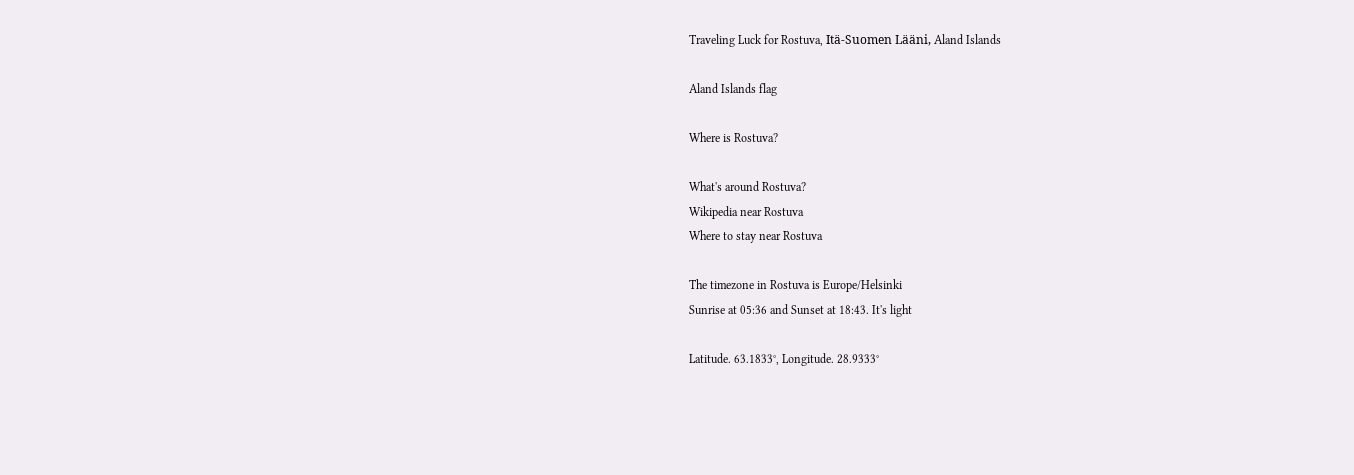Traveling Luck for Rostuva, Itä-Suomen Lääni, Aland Islands

Aland Islands flag

Where is Rostuva?

What's around Rostuva?
Wikipedia near Rostuva
Where to stay near Rostuva

The timezone in Rostuva is Europe/Helsinki
Sunrise at 05:36 and Sunset at 18:43. It's light

Latitude. 63.1833°, Longitude. 28.9333°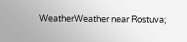WeatherWeather near Rostuva;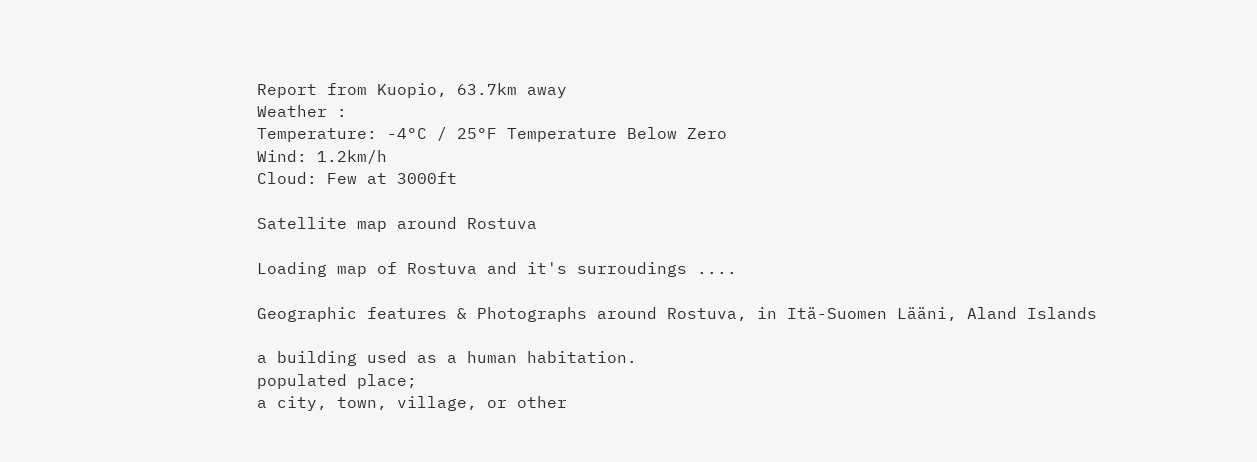Report from Kuopio, 63.7km away
Weather :
Temperature: -4°C / 25°F Temperature Below Zero
Wind: 1.2km/h
Cloud: Few at 3000ft

Satellite map around Rostuva

Loading map of Rostuva and it's surroudings ....

Geographic features & Photographs around Rostuva, in Itä-Suomen Lääni, Aland Islands

a building used as a human habitation.
populated place;
a city, town, village, or other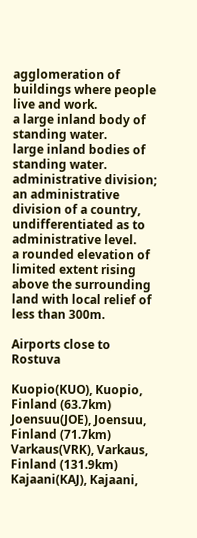agglomeration of buildings where people live and work.
a large inland body of standing water.
large inland bodies of standing water.
administrative division;
an administrative division of a country, undifferentiated as to administrative level.
a rounded elevation of limited extent rising above the surrounding land with local relief of less than 300m.

Airports close to Rostuva

Kuopio(KUO), Kuopio, Finland (63.7km)
Joensuu(JOE), Joensuu, Finland (71.7km)
Varkaus(VRK), Varkaus, Finland (131.9km)
Kajaani(KAJ), Kajaani,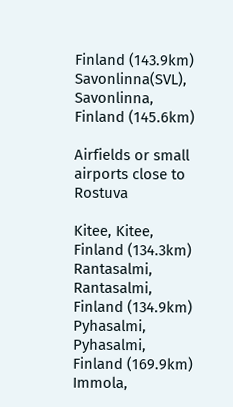Finland (143.9km)
Savonlinna(SVL), Savonlinna, Finland (145.6km)

Airfields or small airports close to Rostuva

Kitee, Kitee, Finland (134.3km)
Rantasalmi, Rantasalmi, Finland (134.9km)
Pyhasalmi, Pyhasalmi, Finland (169.9km)
Immola,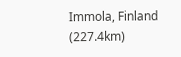Immola, Finland (227.4km)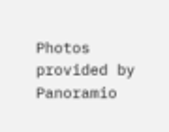Photos provided by Panoramio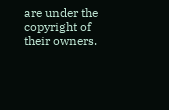are under the copyright of their owners.